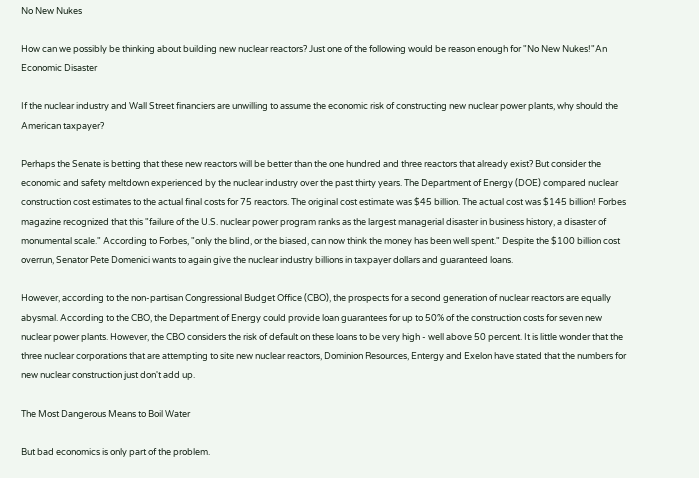No New Nukes

How can we possibly be thinking about building new nuclear reactors? Just one of the following would be reason enough for "No New Nukes!"An Economic Disaster

If the nuclear industry and Wall Street financiers are unwilling to assume the economic risk of constructing new nuclear power plants, why should the American taxpayer?

Perhaps the Senate is betting that these new reactors will be better than the one hundred and three reactors that already exist? But consider the economic and safety meltdown experienced by the nuclear industry over the past thirty years. The Department of Energy (DOE) compared nuclear construction cost estimates to the actual final costs for 75 reactors. The original cost estimate was $45 billion. The actual cost was $145 billion! Forbes magazine recognized that this "failure of the U.S. nuclear power program ranks as the largest managerial disaster in business history, a disaster of monumental scale." According to Forbes, "only the blind, or the biased, can now think the money has been well spent." Despite the $100 billion cost overrun, Senator Pete Domenici wants to again give the nuclear industry billions in taxpayer dollars and guaranteed loans.

However, according to the non-partisan Congressional Budget Office (CBO), the prospects for a second generation of nuclear reactors are equally abysmal. According to the CBO, the Department of Energy could provide loan guarantees for up to 50% of the construction costs for seven new nuclear power plants. However, the CBO considers the risk of default on these loans to be very high - well above 50 percent. It is little wonder that the three nuclear corporations that are attempting to site new nuclear reactors, Dominion Resources, Entergy and Exelon have stated that the numbers for new nuclear construction just don't add up.

The Most Dangerous Means to Boil Water

But bad economics is only part of the problem.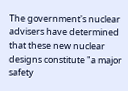The government's nuclear advisers have determined that these new nuclear designs constitute "a major safety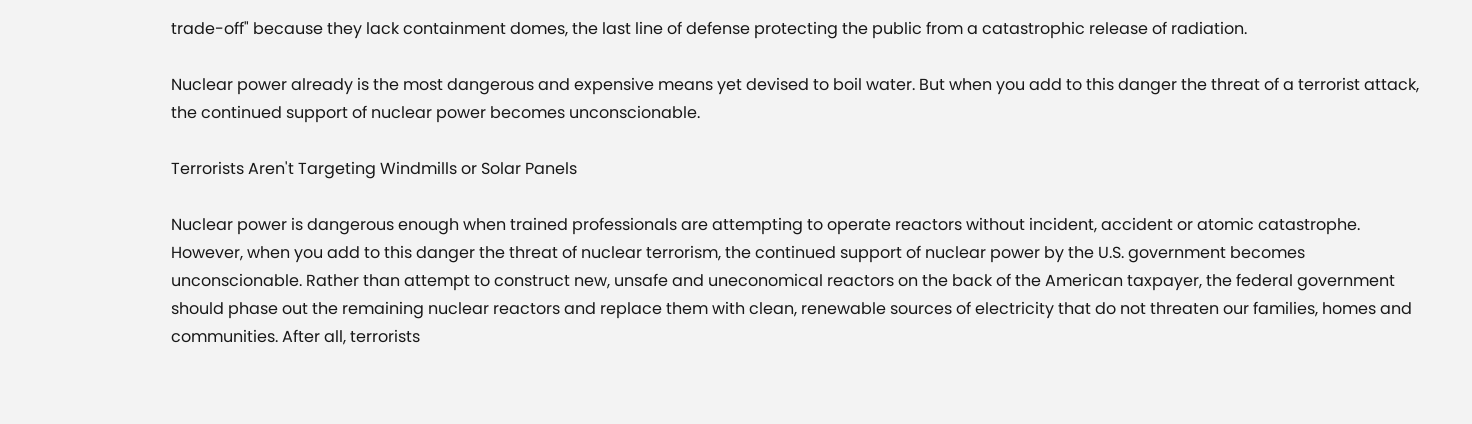trade-off" because they lack containment domes, the last line of defense protecting the public from a catastrophic release of radiation.

Nuclear power already is the most dangerous and expensive means yet devised to boil water. But when you add to this danger the threat of a terrorist attack, the continued support of nuclear power becomes unconscionable.

Terrorists Aren't Targeting Windmills or Solar Panels

Nuclear power is dangerous enough when trained professionals are attempting to operate reactors without incident, accident or atomic catastrophe. However, when you add to this danger the threat of nuclear terrorism, the continued support of nuclear power by the U.S. government becomes unconscionable. Rather than attempt to construct new, unsafe and uneconomical reactors on the back of the American taxpayer, the federal government should phase out the remaining nuclear reactors and replace them with clean, renewable sources of electricity that do not threaten our families, homes and communities. After all, terrorists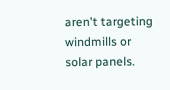aren't targeting windmills or solar panels.